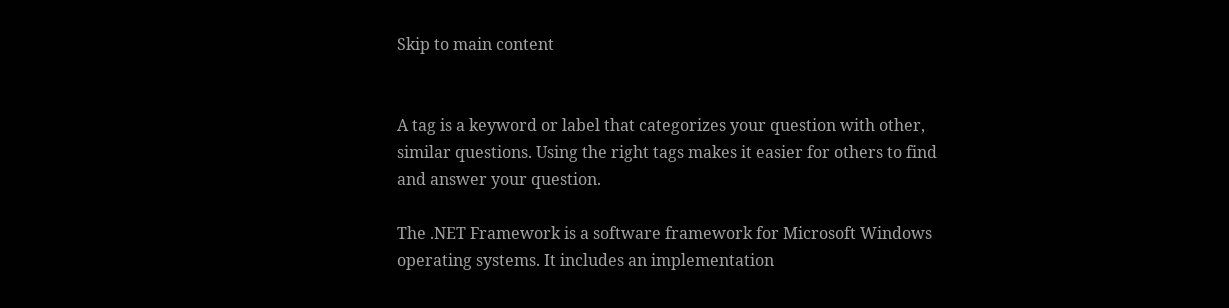Skip to main content


A tag is a keyword or label that categorizes your question with other, similar questions. Using the right tags makes it easier for others to find and answer your question.

The .NET Framework is a software framework for Microsoft Windows operating systems. It includes an implementation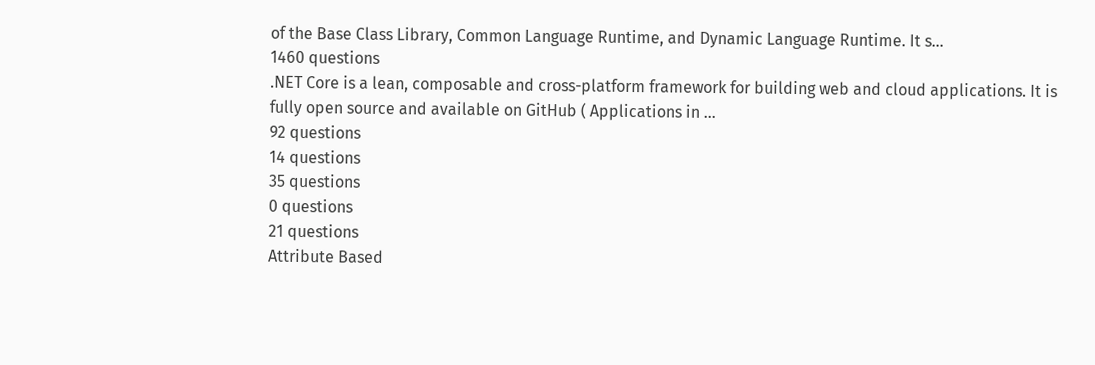of the Base Class Library, Common Language Runtime, and Dynamic Language Runtime. It s…
1460 questions
.NET Core is a lean, composable and cross-platform framework for building web and cloud applications. It is fully open source and available on GitHub ( Applications in …
92 questions
14 questions
35 questions
0 questions
21 questions
Attribute Based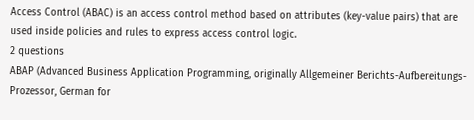Access Control (ABAC) is an access control method based on attributes (key-value pairs) that are used inside policies and rules to express access control logic.
2 questions
ABAP (Advanced Business Application Programming, originally Allgemeiner Berichts-Aufbereitungs-Prozessor, German for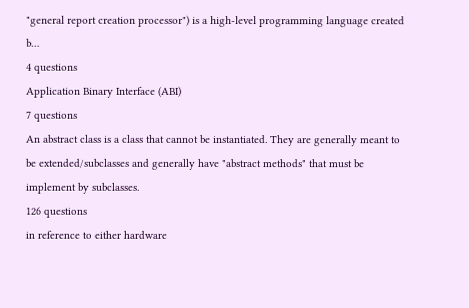"general report creation processor") is a high-level programming language created b…
4 questions
Application Binary Interface (ABI)
7 questions
An abstract class is a class that cannot be instantiated. They are generally meant to be extended/subclasses and generally have "abstract methods" that must be implement by subclasses.
126 questions
in reference to either hardware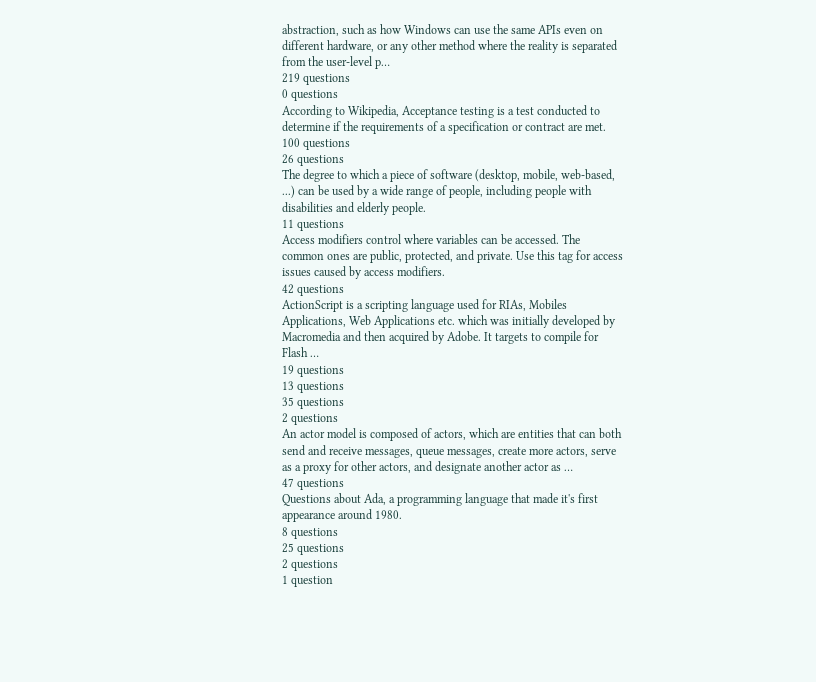abstraction, such as how Windows can use the same APIs even on different hardware, or any other method where the reality is separated from the user-level p…
219 questions
0 questions
According to Wikipedia, Acceptance testing is a test conducted to determine if the requirements of a specification or contract are met.
100 questions
26 questions
The degree to which a piece of software (desktop, mobile, web-based, ...) can be used by a wide range of people, including people with disabilities and elderly people.
11 questions
Access modifiers control where variables can be accessed. The common ones are public, protected, and private. Use this tag for access issues caused by access modifiers.
42 questions
ActionScript is a scripting language used for RIAs, Mobiles Applications, Web Applications etc. which was initially developed by Macromedia and then acquired by Adobe. It targets to compile for Flash …
19 questions
13 questions
35 questions
2 questions
An actor model is composed of actors, which are entities that can both send and receive messages, queue messages, create more actors, serve as a proxy for other actors, and designate another actor as …
47 questions
Questions about Ada, a programming language that made it's first appearance around 1980.
8 questions
25 questions
2 questions
1 question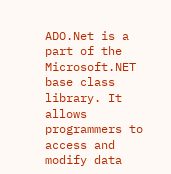ADO.Net is a part of the Microsoft.NET base class library. It allows programmers to access and modify data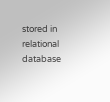stored in relational database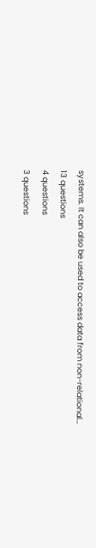systems. It can also be used to access data from non-relational…
13 questions
4 questions
3 questions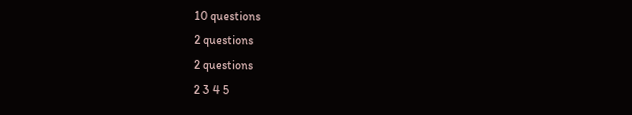10 questions
2 questions
2 questions
2 3 4 5